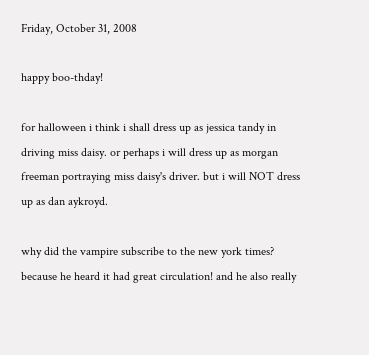Friday, October 31, 2008

happy boo-thday!

for halloween i think i shall dress up as jessica tandy in driving miss daisy. or perhaps i will dress up as morgan freeman portraying miss daisy's driver. but i will NOT dress up as dan aykroyd.

why did the vampire subscribe to the new york times?
because he heard it had great circulation! and he also really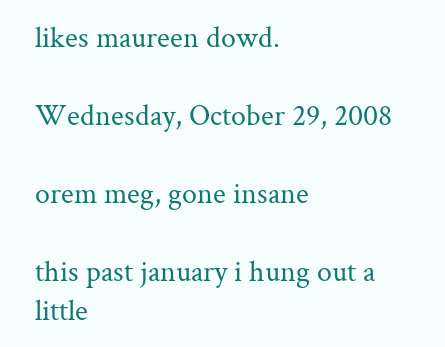likes maureen dowd.

Wednesday, October 29, 2008

orem meg, gone insane

this past january i hung out a little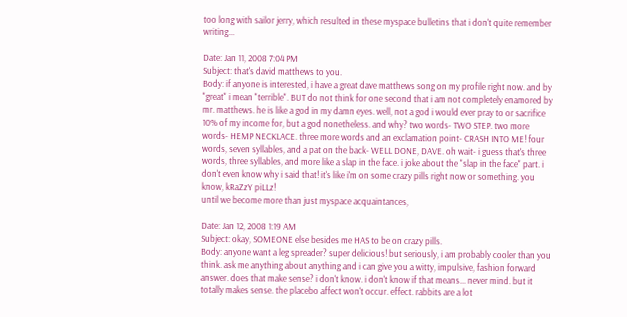too long with sailor jerry, which resulted in these myspace bulletins that i don't quite remember writing...

Date: Jan 11, 2008 7:04 PM
Subject: that's david matthews to you.
Body: if anyone is interested, i have a great dave matthews song on my profile right now. and by "great" i mean "terrible". BUT do not think for one second that i am not completely enamored by mr. matthews. he is like a god in my damn eyes. well, not a god i would ever pray to or sacrifice 10% of my income for, but a god nonetheless. and why? two words- TWO STEP. two more words- HEMP NECKLACE. three more words and an exclamation point- CRASH INTO ME! four words, seven syllables, and a pat on the back- WELL DONE, DAVE. oh wait- i guess that's three words, three syllables, and more like a slap in the face. i joke about the "slap in the face" part. i don't even know why i said that! it's like i'm on some crazy pills right now or something. you know, kRaZzY piLLz!
until we become more than just myspace acquaintances,

Date: Jan 12, 2008 1:19 AM
Subject: okay, SOMEONE else besides me HAS to be on crazy pills.
Body: anyone want a leg spreader? super delicious! but seriously, i am probably cooler than you think. ask me anything about anything and i can give you a witty, impulsive, fashion forward answer. does that make sense? i don't know. i don't know if that means... never mind. but it totally makes sense. the placebo affect won't occur. effect. rabbits are a lot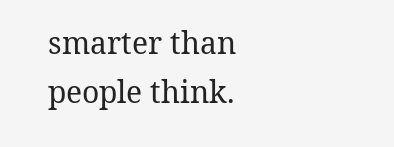smarter than people think.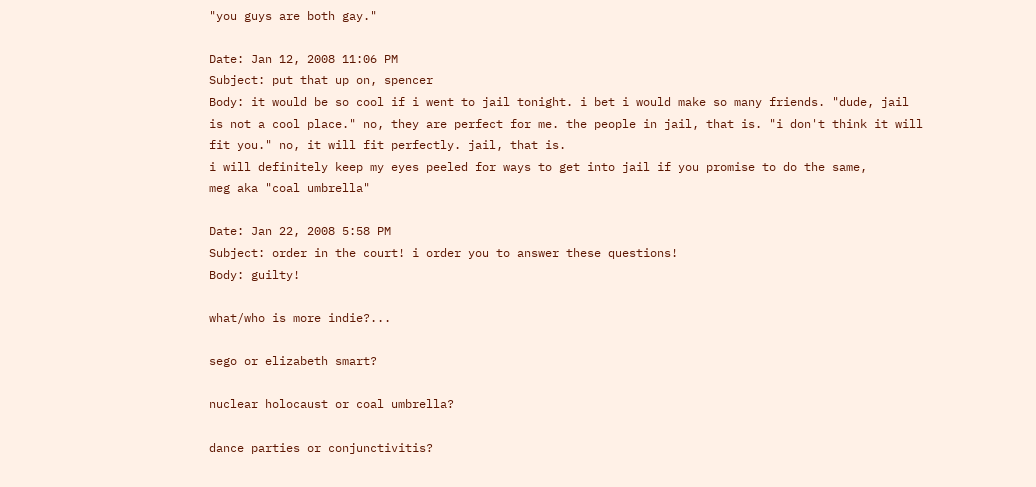"you guys are both gay."

Date: Jan 12, 2008 11:06 PM
Subject: put that up on, spencer
Body: it would be so cool if i went to jail tonight. i bet i would make so many friends. "dude, jail is not a cool place." no, they are perfect for me. the people in jail, that is. "i don't think it will fit you." no, it will fit perfectly. jail, that is.
i will definitely keep my eyes peeled for ways to get into jail if you promise to do the same,
meg aka "coal umbrella"

Date: Jan 22, 2008 5:58 PM
Subject: order in the court! i order you to answer these questions!
Body: guilty!

what/who is more indie?...

sego or elizabeth smart?

nuclear holocaust or coal umbrella?

dance parties or conjunctivitis?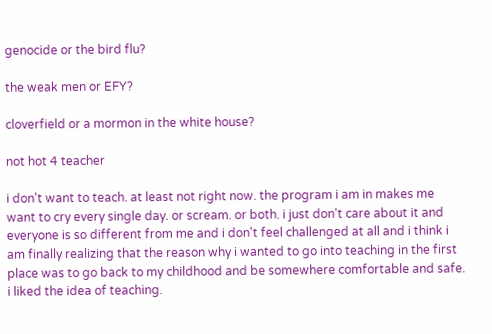genocide or the bird flu?

the weak men or EFY?

cloverfield or a mormon in the white house?

not hot 4 teacher

i don't want to teach. at least not right now. the program i am in makes me want to cry every single day. or scream. or both. i just don't care about it and everyone is so different from me and i don't feel challenged at all and i think i am finally realizing that the reason why i wanted to go into teaching in the first place was to go back to my childhood and be somewhere comfortable and safe. i liked the idea of teaching.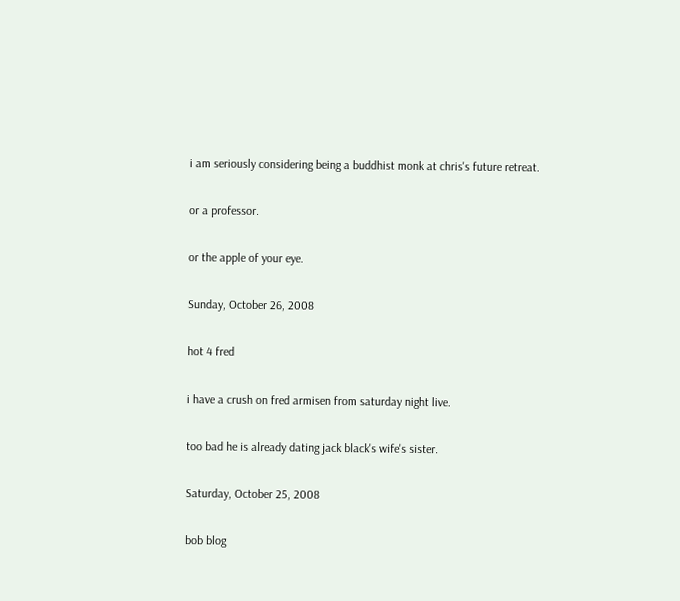i am seriously considering being a buddhist monk at chris's future retreat.

or a professor.

or the apple of your eye.

Sunday, October 26, 2008

hot 4 fred

i have a crush on fred armisen from saturday night live.

too bad he is already dating jack black's wife's sister.

Saturday, October 25, 2008

bob blog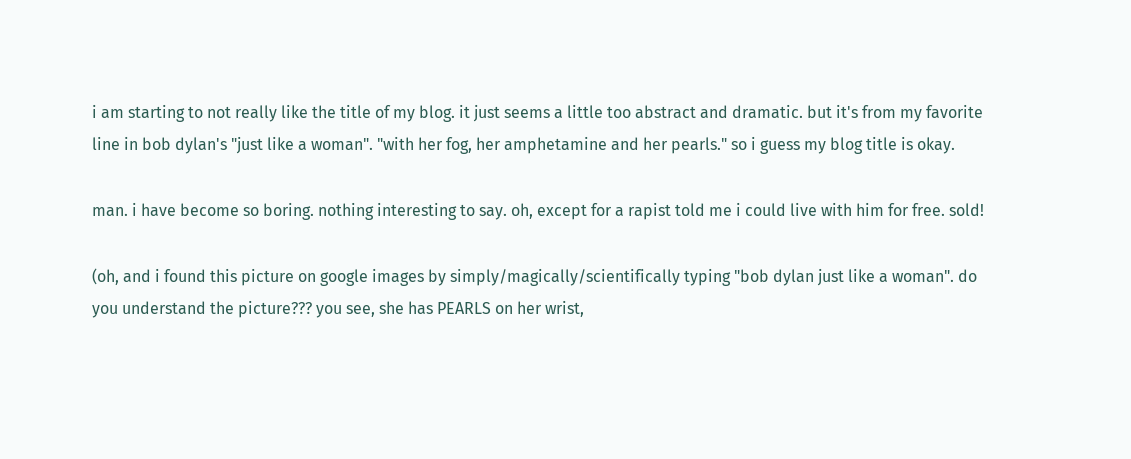i am starting to not really like the title of my blog. it just seems a little too abstract and dramatic. but it's from my favorite line in bob dylan's "just like a woman". "with her fog, her amphetamine and her pearls." so i guess my blog title is okay.

man. i have become so boring. nothing interesting to say. oh, except for a rapist told me i could live with him for free. sold!

(oh, and i found this picture on google images by simply/magically/scientifically typing "bob dylan just like a woman". do you understand the picture??? you see, she has PEARLS on her wrist,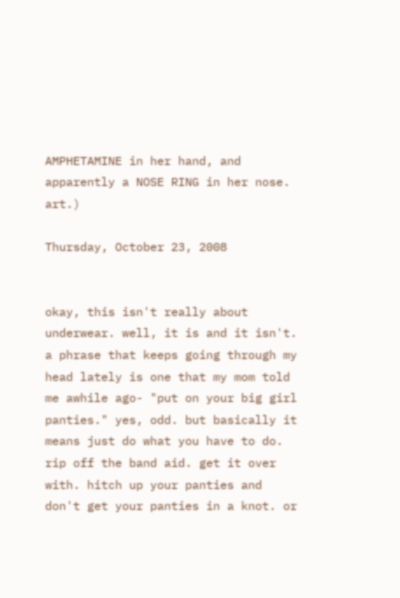AMPHETAMINE in her hand, and apparently a NOSE RING in her nose. art.)

Thursday, October 23, 2008


okay, this isn't really about underwear. well, it is and it isn't. a phrase that keeps going through my head lately is one that my mom told me awhile ago- "put on your big girl panties." yes, odd. but basically it means just do what you have to do. rip off the band aid. get it over with. hitch up your panties and don't get your panties in a knot. or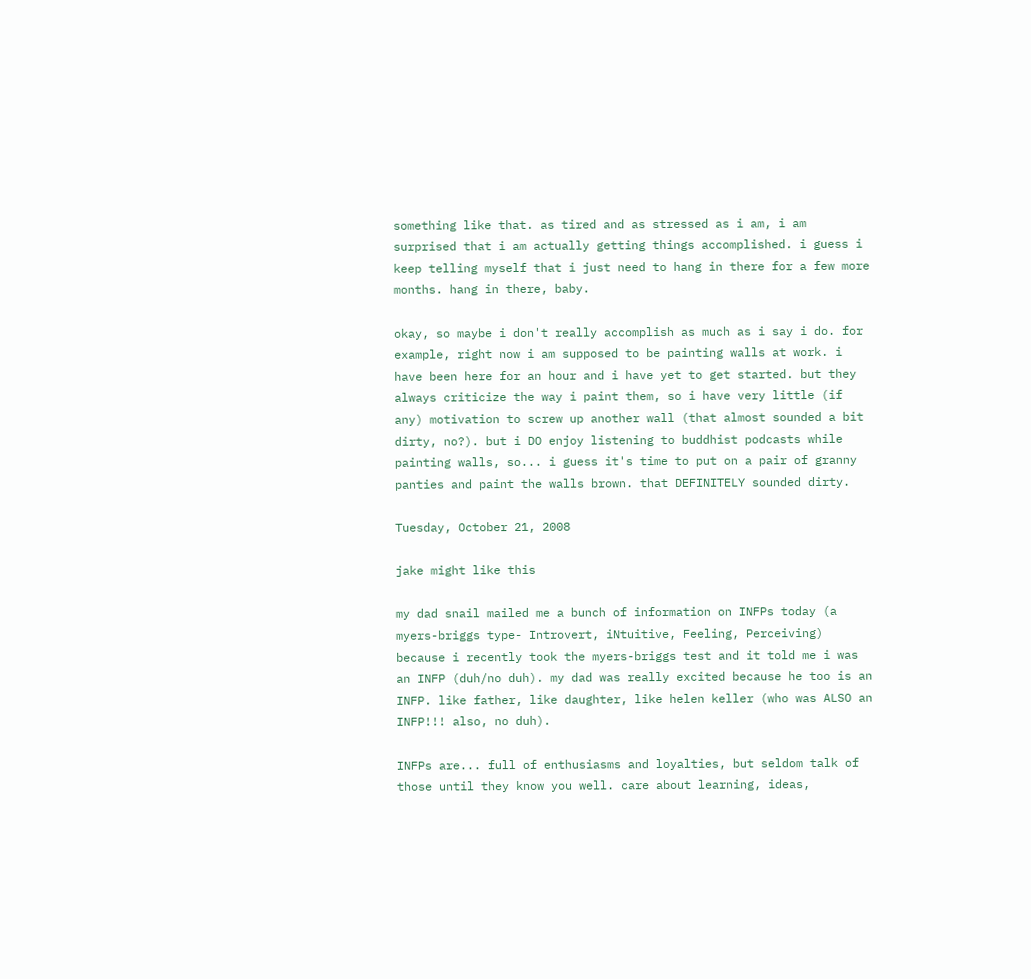something like that. as tired and as stressed as i am, i am surprised that i am actually getting things accomplished. i guess i keep telling myself that i just need to hang in there for a few more months. hang in there, baby.

okay, so maybe i don't really accomplish as much as i say i do. for example, right now i am supposed to be painting walls at work. i have been here for an hour and i have yet to get started. but they always criticize the way i paint them, so i have very little (if any) motivation to screw up another wall (that almost sounded a bit dirty, no?). but i DO enjoy listening to buddhist podcasts while painting walls, so... i guess it's time to put on a pair of granny panties and paint the walls brown. that DEFINITELY sounded dirty.

Tuesday, October 21, 2008

jake might like this

my dad snail mailed me a bunch of information on INFPs today (a myers-briggs type- Introvert, iNtuitive, Feeling, Perceiving) because i recently took the myers-briggs test and it told me i was an INFP (duh/no duh). my dad was really excited because he too is an INFP. like father, like daughter, like helen keller (who was ALSO an INFP!!! also, no duh).

INFPs are... full of enthusiasms and loyalties, but seldom talk of those until they know you well. care about learning, ideas,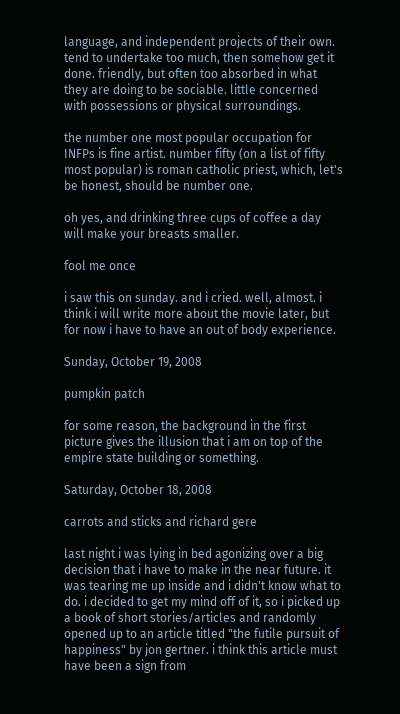language, and independent projects of their own. tend to undertake too much, then somehow get it done. friendly, but often too absorbed in what they are doing to be sociable. little concerned with possessions or physical surroundings.

the number one most popular occupation for INFPs is fine artist. number fifty (on a list of fifty most popular) is roman catholic priest, which, let's be honest, should be number one.

oh yes, and drinking three cups of coffee a day will make your breasts smaller.

fool me once

i saw this on sunday. and i cried. well, almost. i think i will write more about the movie later, but for now i have to have an out of body experience.

Sunday, October 19, 2008

pumpkin patch

for some reason, the background in the first picture gives the illusion that i am on top of the empire state building or something.

Saturday, October 18, 2008

carrots and sticks and richard gere

last night i was lying in bed agonizing over a big decision that i have to make in the near future. it was tearing me up inside and i didn't know what to do. i decided to get my mind off of it, so i picked up a book of short stories/articles and randomly opened up to an article titled "the futile pursuit of happiness" by jon gertner. i think this article must have been a sign from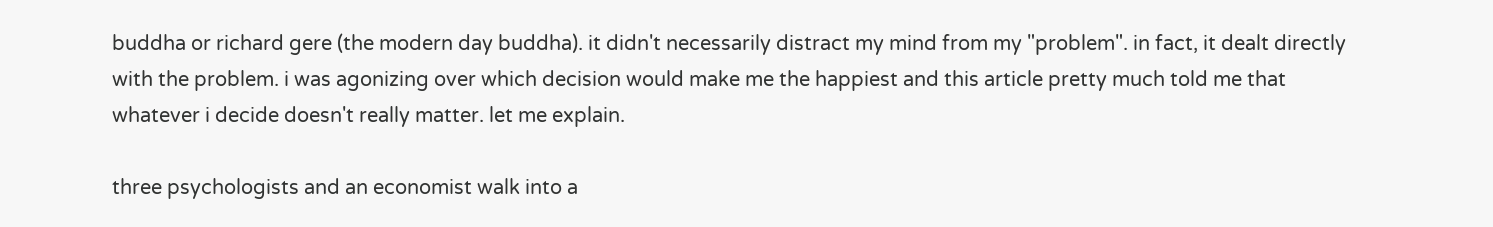buddha or richard gere (the modern day buddha). it didn't necessarily distract my mind from my "problem". in fact, it dealt directly with the problem. i was agonizing over which decision would make me the happiest and this article pretty much told me that whatever i decide doesn't really matter. let me explain.

three psychologists and an economist walk into a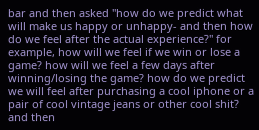bar and then asked "how do we predict what will make us happy or unhappy- and then how do we feel after the actual experience?" for example, how will we feel if we win or lose a game? how will we feel a few days after winning/losing the game? how do we predict we will feel after purchasing a cool iphone or a pair of cool vintage jeans or other cool shit? and then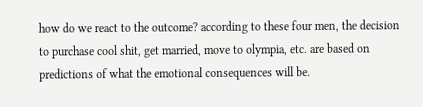how do we react to the outcome? according to these four men, the decision to purchase cool shit, get married, move to olympia, etc. are based on predictions of what the emotional consequences will be.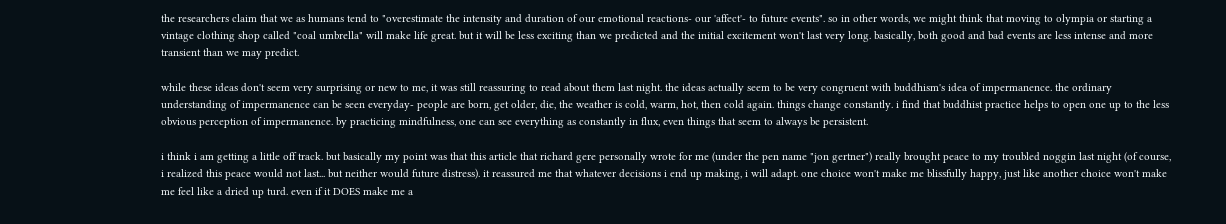the researchers claim that we as humans tend to "overestimate the intensity and duration of our emotional reactions- our 'affect'- to future events". so in other words, we might think that moving to olympia or starting a vintage clothing shop called "coal umbrella" will make life great. but it will be less exciting than we predicted and the initial excitement won't last very long. basically, both good and bad events are less intense and more transient than we may predict.

while these ideas don't seem very surprising or new to me, it was still reassuring to read about them last night. the ideas actually seem to be very congruent with buddhism's idea of impermanence. the ordinary understanding of impermanence can be seen everyday- people are born, get older, die, the weather is cold, warm, hot, then cold again. things change constantly. i find that buddhist practice helps to open one up to the less obvious perception of impermanence. by practicing mindfulness, one can see everything as constantly in flux, even things that seem to always be persistent.

i think i am getting a little off track. but basically my point was that this article that richard gere personally wrote for me (under the pen name "jon gertner") really brought peace to my troubled noggin last night (of course, i realized this peace would not last... but neither would future distress). it reassured me that whatever decisions i end up making, i will adapt. one choice won't make me blissfully happy, just like another choice won't make me feel like a dried up turd. even if it DOES make me a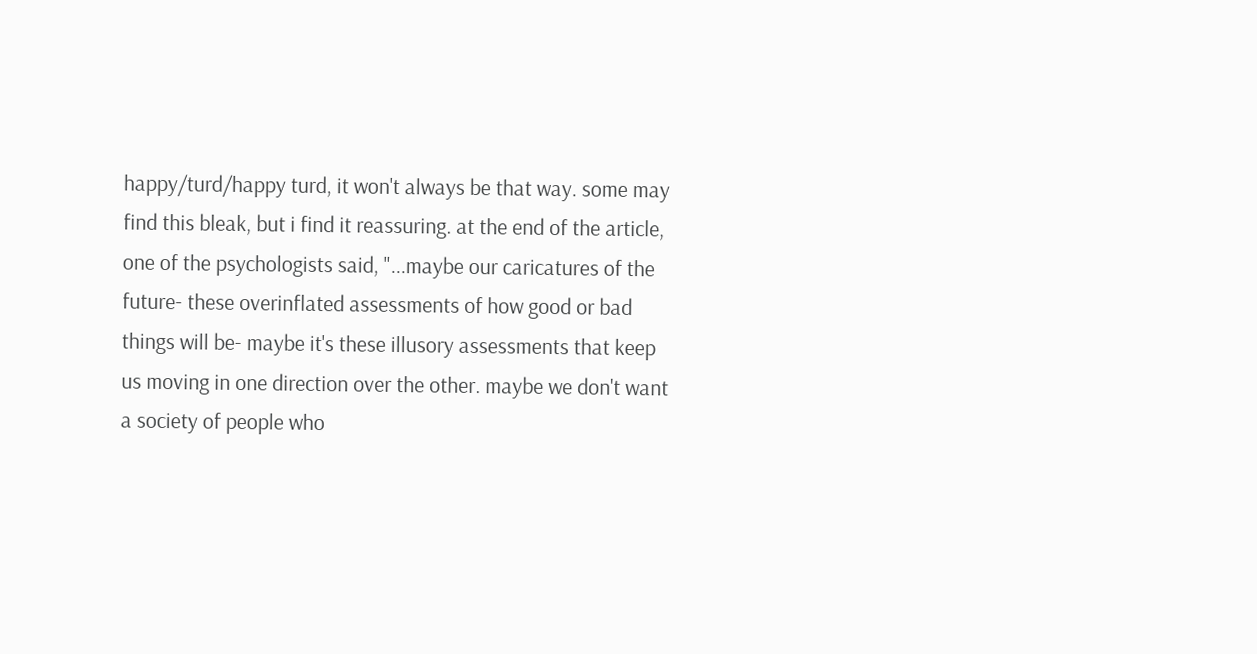happy/turd/happy turd, it won't always be that way. some may find this bleak, but i find it reassuring. at the end of the article, one of the psychologists said, "...maybe our caricatures of the future- these overinflated assessments of how good or bad things will be- maybe it's these illusory assessments that keep us moving in one direction over the other. maybe we don't want a society of people who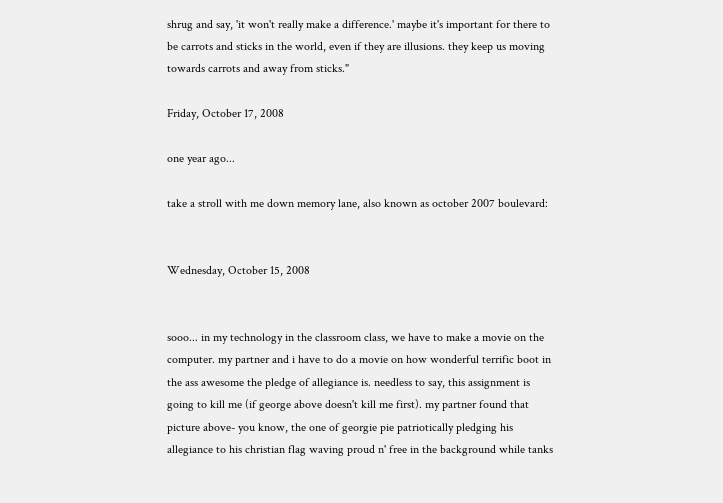shrug and say, 'it won't really make a difference.' maybe it's important for there to be carrots and sticks in the world, even if they are illusions. they keep us moving towards carrots and away from sticks."

Friday, October 17, 2008

one year ago...

take a stroll with me down memory lane, also known as october 2007 boulevard:


Wednesday, October 15, 2008


sooo... in my technology in the classroom class, we have to make a movie on the computer. my partner and i have to do a movie on how wonderful terrific boot in the ass awesome the pledge of allegiance is. needless to say, this assignment is going to kill me (if george above doesn't kill me first). my partner found that picture above- you know, the one of georgie pie patriotically pledging his allegiance to his christian flag waving proud n' free in the background while tanks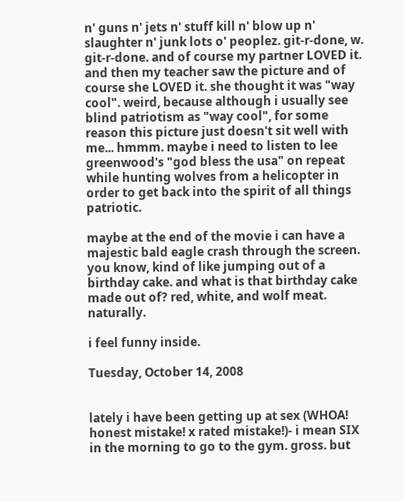n' guns n' jets n' stuff kill n' blow up n' slaughter n' junk lots o' peoplez. git-r-done, w. git-r-done. and of course my partner LOVED it. and then my teacher saw the picture and of course she LOVED it. she thought it was "way cool". weird, because although i usually see blind patriotism as "way cool", for some reason this picture just doesn't sit well with me... hmmm. maybe i need to listen to lee greenwood's "god bless the usa" on repeat while hunting wolves from a helicopter in order to get back into the spirit of all things patriotic.

maybe at the end of the movie i can have a majestic bald eagle crash through the screen. you know, kind of like jumping out of a birthday cake. and what is that birthday cake made out of? red, white, and wolf meat. naturally.

i feel funny inside.

Tuesday, October 14, 2008


lately i have been getting up at sex (WHOA! honest mistake! x rated mistake!)- i mean SIX in the morning to go to the gym. gross. but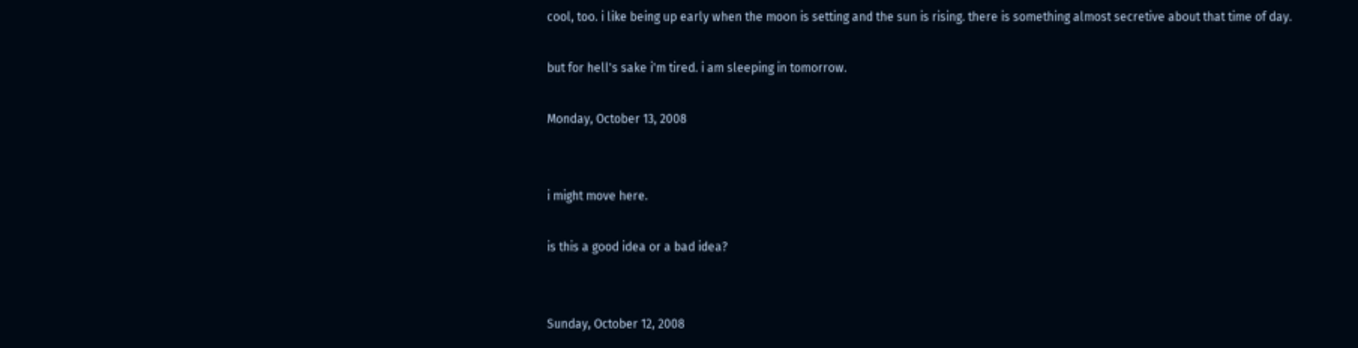cool, too. i like being up early when the moon is setting and the sun is rising. there is something almost secretive about that time of day.

but for hell's sake i'm tired. i am sleeping in tomorrow.

Monday, October 13, 2008


i might move here.

is this a good idea or a bad idea?


Sunday, October 12, 2008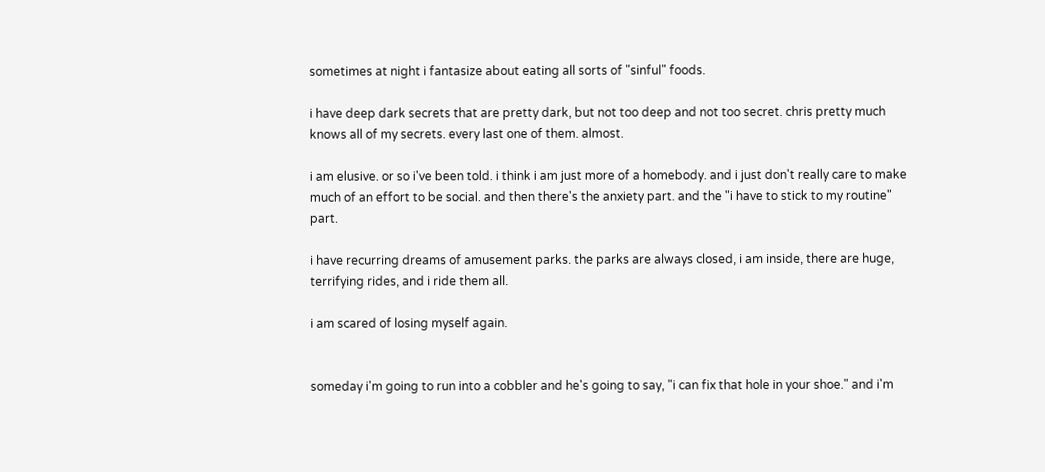sometimes at night i fantasize about eating all sorts of "sinful" foods.

i have deep dark secrets that are pretty dark, but not too deep and not too secret. chris pretty much knows all of my secrets. every last one of them. almost.

i am elusive. or so i've been told. i think i am just more of a homebody. and i just don't really care to make much of an effort to be social. and then there's the anxiety part. and the "i have to stick to my routine" part.

i have recurring dreams of amusement parks. the parks are always closed, i am inside, there are huge, terrifying rides, and i ride them all.

i am scared of losing myself again.


someday i'm going to run into a cobbler and he's going to say, "i can fix that hole in your shoe." and i'm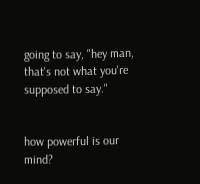going to say, "hey man, that's not what you're supposed to say."


how powerful is our mind?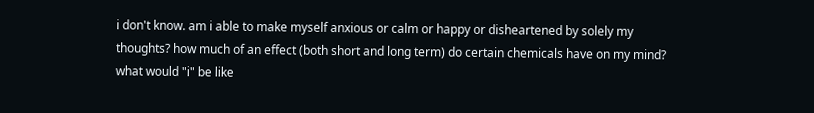i don't know. am i able to make myself anxious or calm or happy or disheartened by solely my thoughts? how much of an effect (both short and long term) do certain chemicals have on my mind? what would "i" be like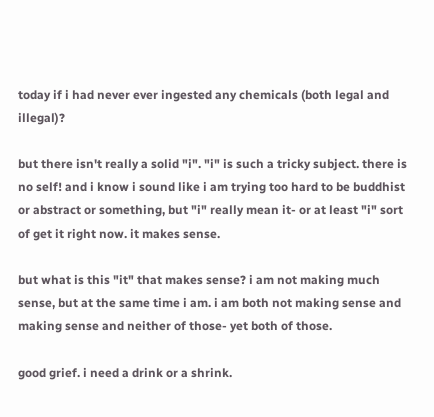today if i had never ever ingested any chemicals (both legal and illegal)?

but there isn't really a solid "i". "i" is such a tricky subject. there is no self! and i know i sound like i am trying too hard to be buddhist or abstract or something, but "i" really mean it- or at least "i" sort of get it right now. it makes sense.

but what is this "it" that makes sense? i am not making much sense, but at the same time i am. i am both not making sense and making sense and neither of those- yet both of those.

good grief. i need a drink or a shrink.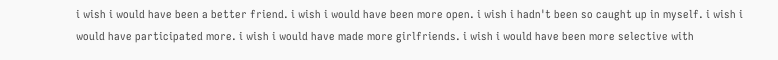i wish i would have been a better friend. i wish i would have been more open. i wish i hadn't been so caught up in myself. i wish i would have participated more. i wish i would have made more girlfriends. i wish i would have been more selective with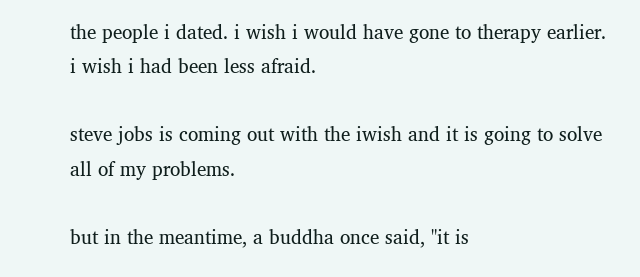the people i dated. i wish i would have gone to therapy earlier. i wish i had been less afraid.

steve jobs is coming out with the iwish and it is going to solve all of my problems.

but in the meantime, a buddha once said, "it is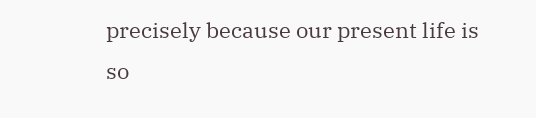precisely because our present life is so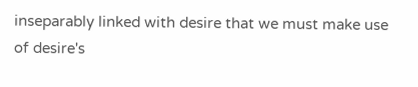inseparably linked with desire that we must make use of desire's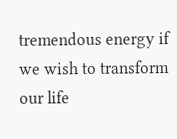tremendous energy if we wish to transform our life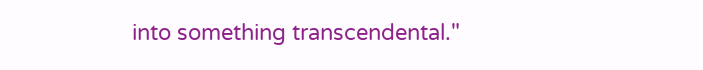into something transcendental."